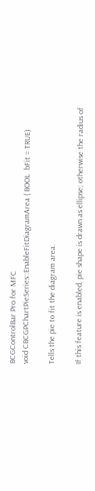BCGControlBar Pro for MFC
void CBCGPChartPieSeries::EnableFitDiagramArea ( BOOL  bFit = TRUE)

Tells the pie to fit the diagram area.

If this feature is enabled, pie shape is drawn as ellipse; otherwise the radius of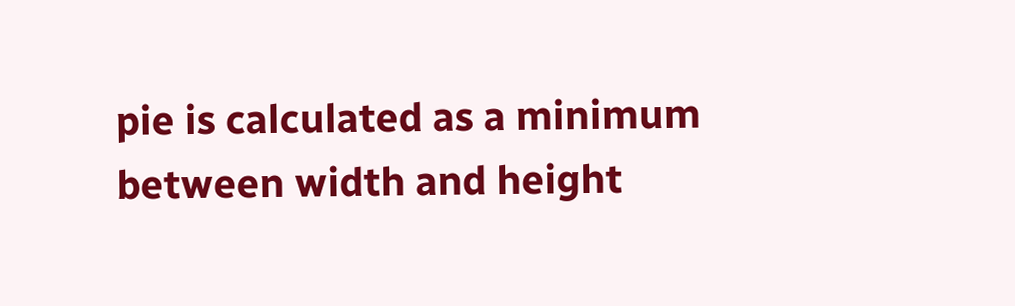pie is calculated as a minimum between width and height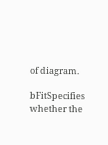of diagram.

bFitSpecifies whether the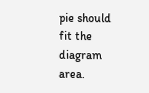pie should fit the diagram area.